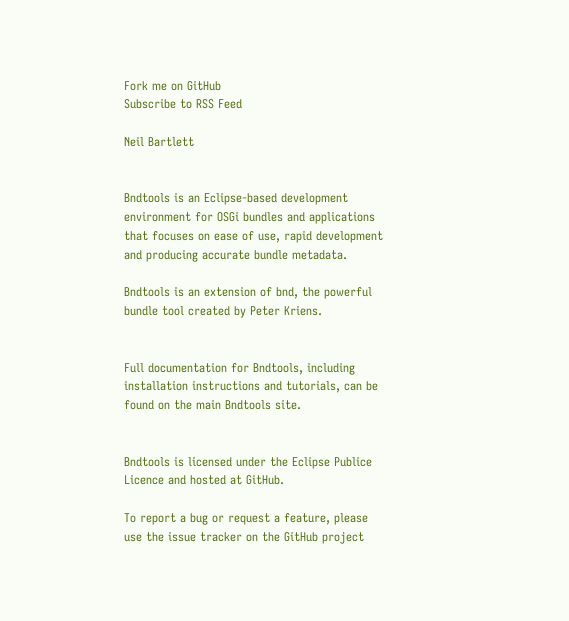Fork me on GitHub
Subscribe to RSS Feed

Neil Bartlett


Bndtools is an Eclipse-based development environment for OSGi bundles and applications that focuses on ease of use, rapid development and producing accurate bundle metadata.

Bndtools is an extension of bnd, the powerful bundle tool created by Peter Kriens.


Full documentation for Bndtools, including installation instructions and tutorials, can be found on the main Bndtools site.


Bndtools is licensed under the Eclipse Publice Licence and hosted at GitHub.

To report a bug or request a feature, please use the issue tracker on the GitHub project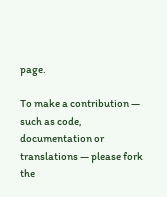page.

To make a contribution — such as code, documentation or translations — please fork the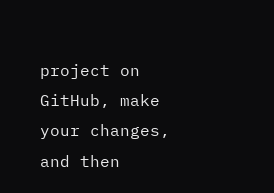project on GitHub, make your changes, and then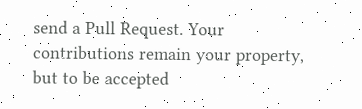send a Pull Request. Your contributions remain your property, but to be accepted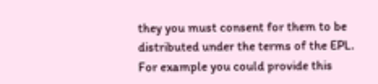they you must consent for them to be distributed under the terms of the EPL. For example you could provide this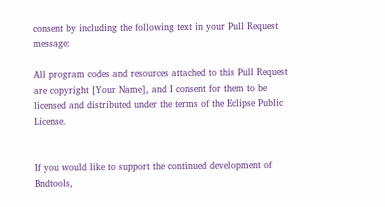consent by including the following text in your Pull Request message:

All program codes and resources attached to this Pull Request are copyright [Your Name], and I consent for them to be licensed and distributed under the terms of the Eclipse Public License.


If you would like to support the continued development of Bndtools,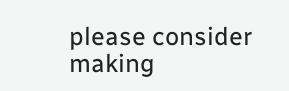please consider making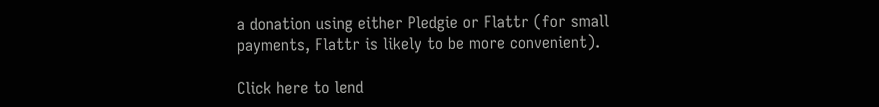a donation using either Pledgie or Flattr (for small payments, Flattr is likely to be more convenient).

Click here to lend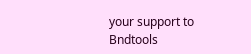your support to Bndtools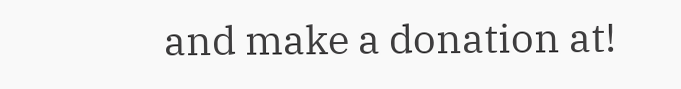and make a donation at!